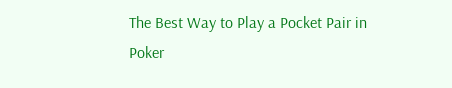The Best Way to Play a Pocket Pair in Poker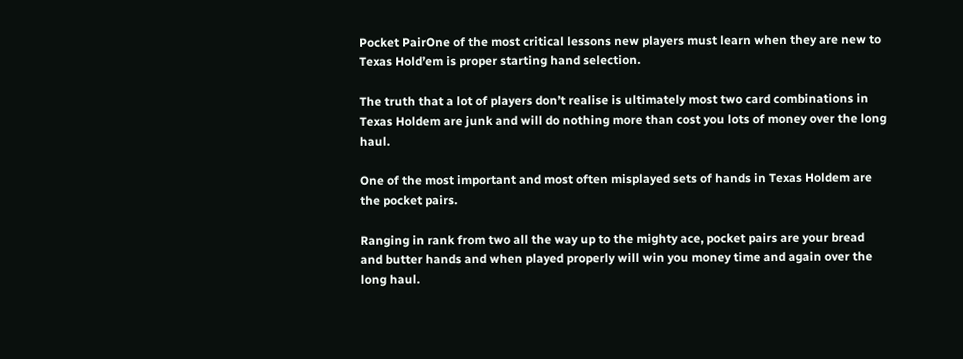Pocket PairOne of the most critical lessons new players must learn when they are new to Texas Hold’em is proper starting hand selection.

The truth that a lot of players don’t realise is ultimately most two card combinations in Texas Holdem are junk and will do nothing more than cost you lots of money over the long haul.

One of the most important and most often misplayed sets of hands in Texas Holdem are the pocket pairs.

Ranging in rank from two all the way up to the mighty ace, pocket pairs are your bread and butter hands and when played properly will win you money time and again over the long haul.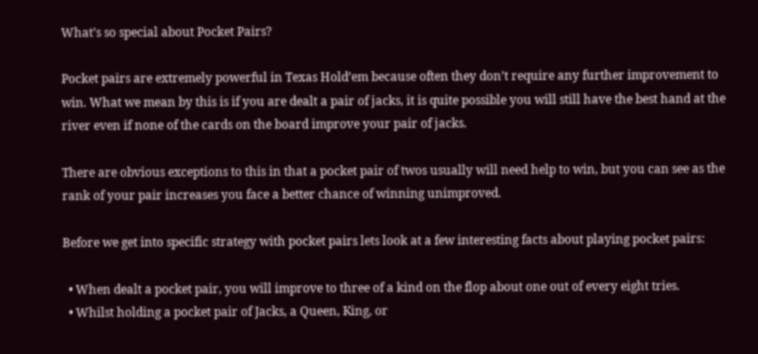What’s so special about Pocket Pairs?

Pocket pairs are extremely powerful in Texas Hold’em because often they don’t require any further improvement to win. What we mean by this is if you are dealt a pair of jacks, it is quite possible you will still have the best hand at the river even if none of the cards on the board improve your pair of jacks.

There are obvious exceptions to this in that a pocket pair of twos usually will need help to win, but you can see as the rank of your pair increases you face a better chance of winning unimproved.

Before we get into specific strategy with pocket pairs lets look at a few interesting facts about playing pocket pairs:

  • When dealt a pocket pair, you will improve to three of a kind on the flop about one out of every eight tries.
  • Whilst holding a pocket pair of Jacks, a Queen, King, or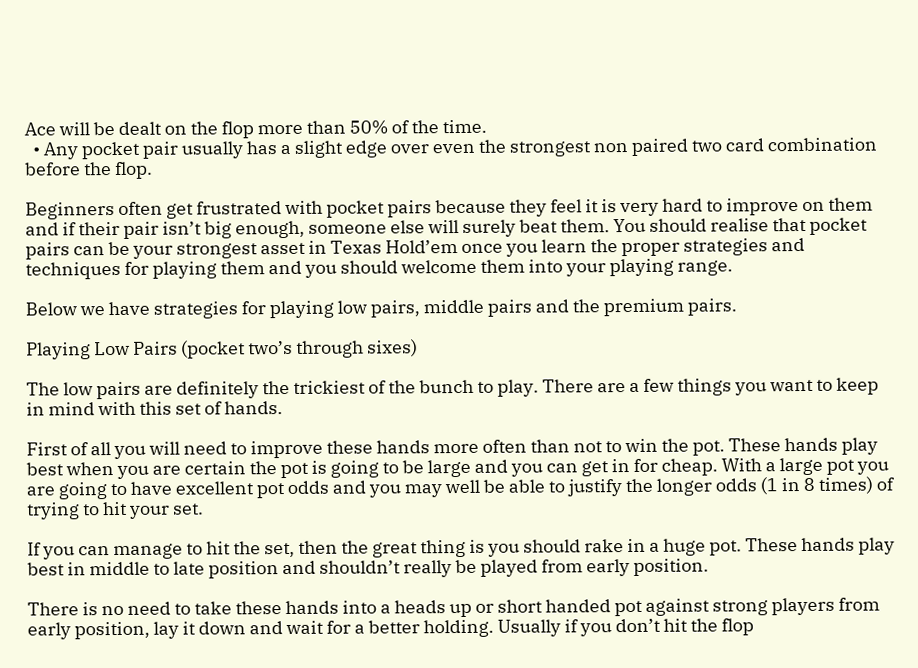Ace will be dealt on the flop more than 50% of the time.
  • Any pocket pair usually has a slight edge over even the strongest non paired two card combination before the flop.

Beginners often get frustrated with pocket pairs because they feel it is very hard to improve on them and if their pair isn’t big enough, someone else will surely beat them. You should realise that pocket pairs can be your strongest asset in Texas Hold’em once you learn the proper strategies and techniques for playing them and you should welcome them into your playing range.

Below we have strategies for playing low pairs, middle pairs and the premium pairs.

Playing Low Pairs (pocket two’s through sixes)

The low pairs are definitely the trickiest of the bunch to play. There are a few things you want to keep in mind with this set of hands.

First of all you will need to improve these hands more often than not to win the pot. These hands play best when you are certain the pot is going to be large and you can get in for cheap. With a large pot you are going to have excellent pot odds and you may well be able to justify the longer odds (1 in 8 times) of trying to hit your set.

If you can manage to hit the set, then the great thing is you should rake in a huge pot. These hands play best in middle to late position and shouldn’t really be played from early position.

There is no need to take these hands into a heads up or short handed pot against strong players from early position, lay it down and wait for a better holding. Usually if you don’t hit the flop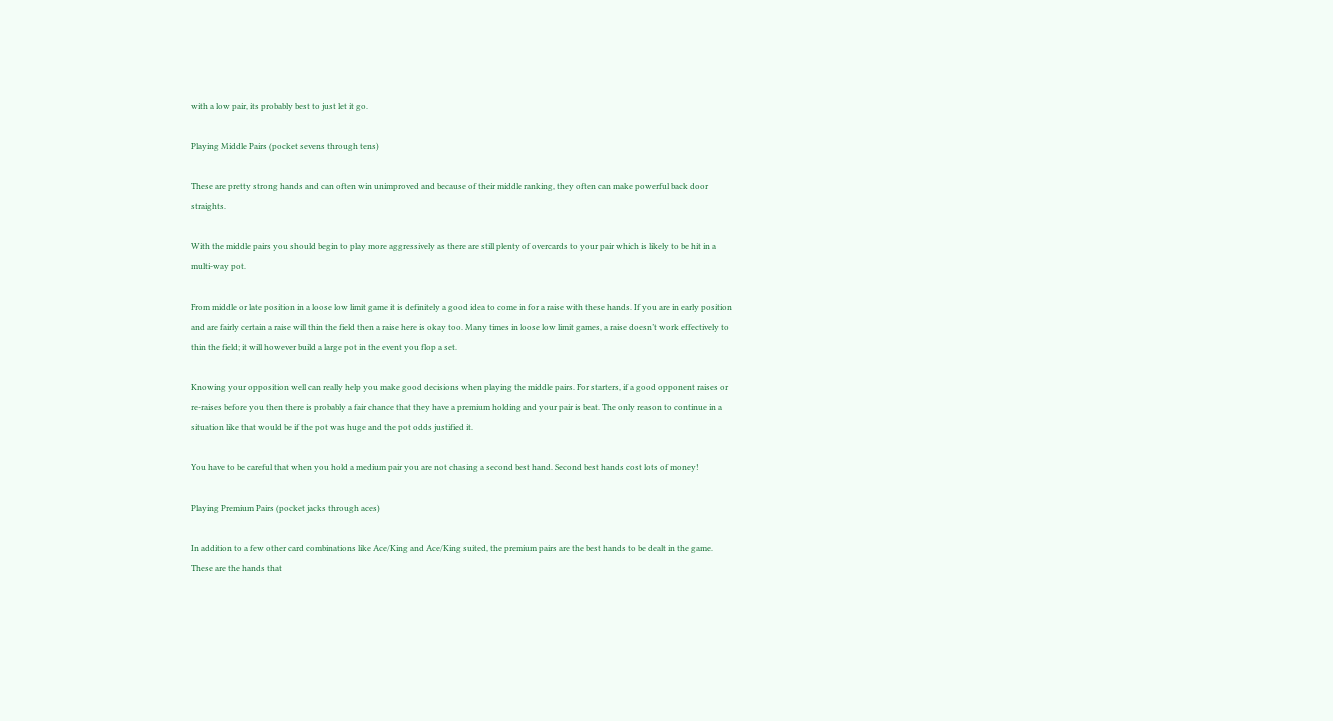with a low pair, its probably best to just let it go.

Playing Middle Pairs (pocket sevens through tens)

These are pretty strong hands and can often win unimproved and because of their middle ranking, they often can make powerful back door straights.

With the middle pairs you should begin to play more aggressively as there are still plenty of overcards to your pair which is likely to be hit in a multi-way pot.

From middle or late position in a loose low limit game it is definitely a good idea to come in for a raise with these hands. If you are in early position and are fairly certain a raise will thin the field then a raise here is okay too. Many times in loose low limit games, a raise doesn’t work effectively to thin the field; it will however build a large pot in the event you flop a set.

Knowing your opposition well can really help you make good decisions when playing the middle pairs. For starters, if a good opponent raises or re-raises before you then there is probably a fair chance that they have a premium holding and your pair is beat. The only reason to continue in a situation like that would be if the pot was huge and the pot odds justified it.

You have to be careful that when you hold a medium pair you are not chasing a second best hand. Second best hands cost lots of money!

Playing Premium Pairs (pocket jacks through aces)

In addition to a few other card combinations like Ace/King and Ace/King suited, the premium pairs are the best hands to be dealt in the game. These are the hands that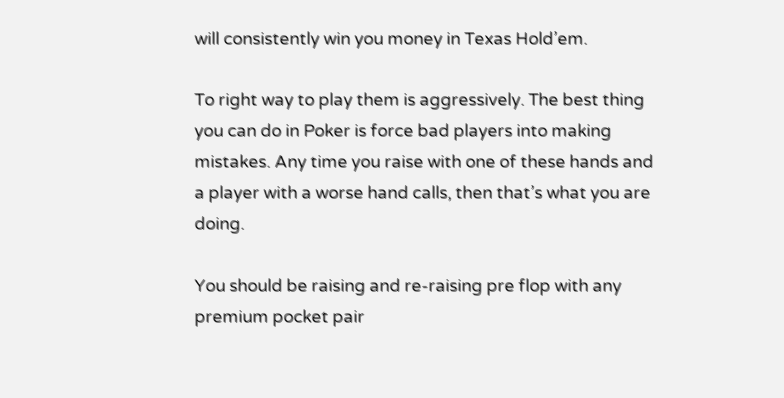will consistently win you money in Texas Hold’em.

To right way to play them is aggressively. The best thing you can do in Poker is force bad players into making mistakes. Any time you raise with one of these hands and a player with a worse hand calls, then that’s what you are doing.

You should be raising and re-raising pre flop with any premium pocket pair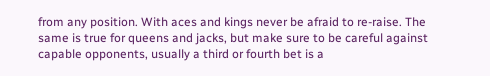from any position. With aces and kings never be afraid to re-raise. The same is true for queens and jacks, but make sure to be careful against capable opponents, usually a third or fourth bet is a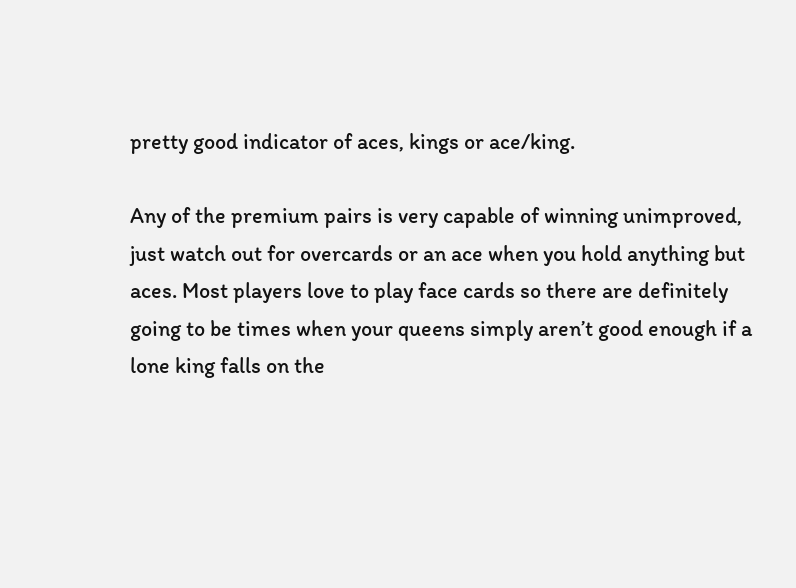pretty good indicator of aces, kings or ace/king.

Any of the premium pairs is very capable of winning unimproved, just watch out for overcards or an ace when you hold anything but aces. Most players love to play face cards so there are definitely going to be times when your queens simply aren’t good enough if a lone king falls on the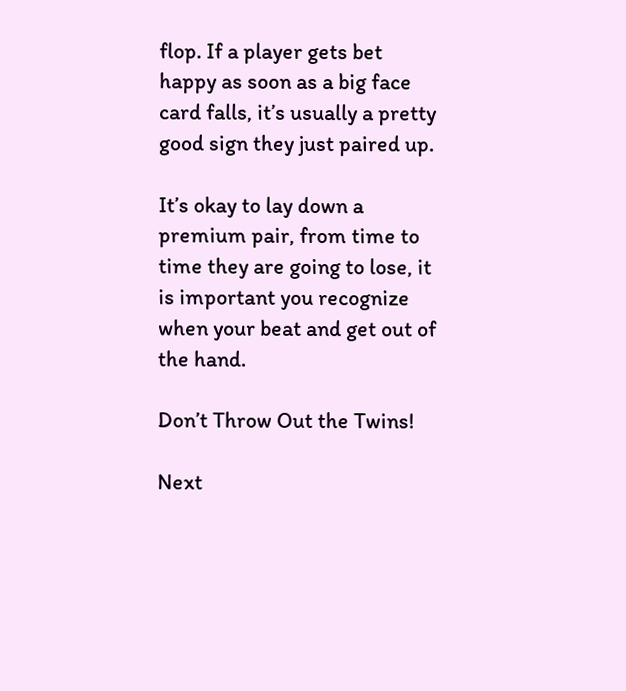flop. If a player gets bet happy as soon as a big face card falls, it’s usually a pretty good sign they just paired up.

It’s okay to lay down a premium pair, from time to time they are going to lose, it is important you recognize when your beat and get out of the hand.

Don’t Throw Out the Twins!

Next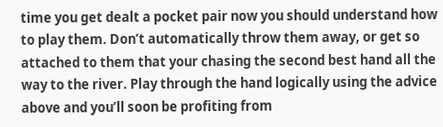time you get dealt a pocket pair now you should understand how to play them. Don’t automatically throw them away, or get so attached to them that your chasing the second best hand all the way to the river. Play through the hand logically using the advice above and you’ll soon be profiting from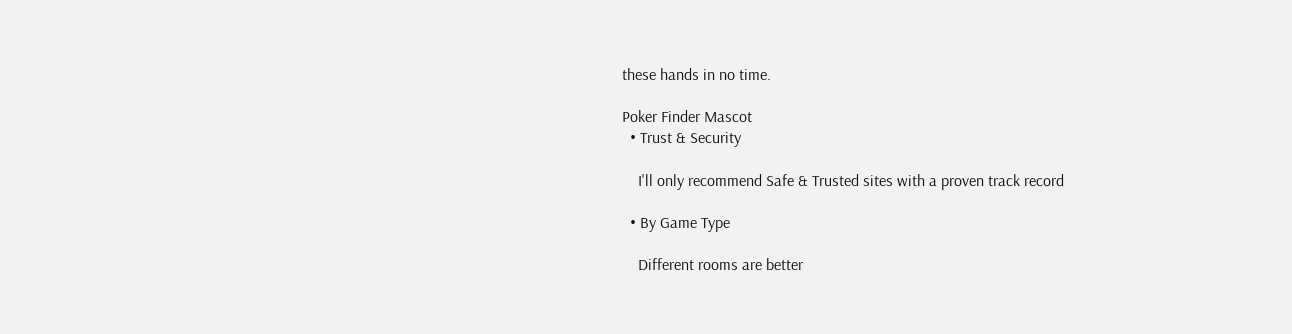these hands in no time.

Poker Finder Mascot
  • Trust & Security

    I'll only recommend Safe & Trusted sites with a proven track record

  • By Game Type

    Different rooms are better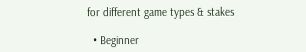for different game types & stakes

  • Beginner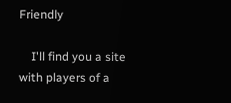Friendly

    I'll find you a site with players of a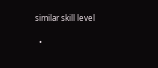similar skill level

  •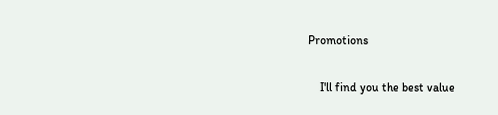Promotions

    I'll find you the best value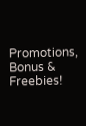Promotions, Bonus & Freebies!